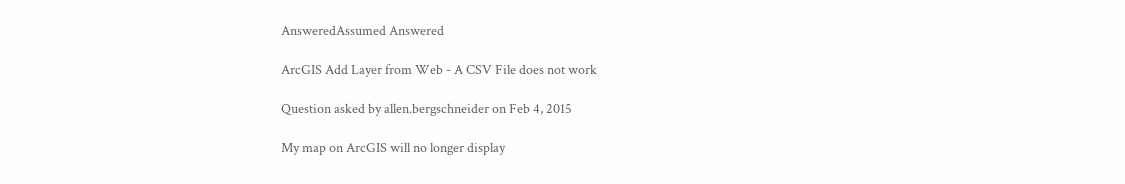AnsweredAssumed Answered

ArcGIS Add Layer from Web - A CSV File does not work

Question asked by allen.bergschneider on Feb 4, 2015

My map on ArcGIS will no longer display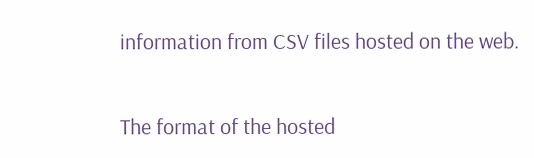information from CSV files hosted on the web.


The format of the hosted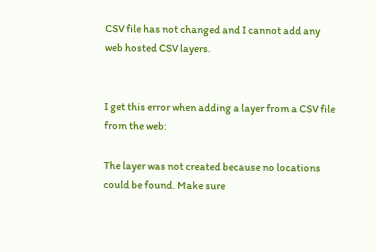CSV file has not changed and I cannot add any web hosted CSV layers.


I get this error when adding a layer from a CSV file from the web:

The layer was not created because no locations could be found. Make sure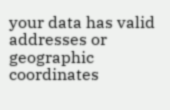your data has valid addresses or geographic coordinates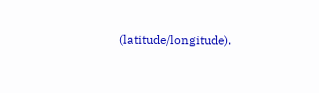(latitude/longitude).